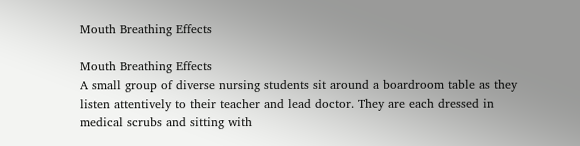Mouth Breathing Effects

Mouth Breathing Effects
A small group of diverse nursing students sit around a boardroom table as they listen attentively to their teacher and lead doctor. They are each dressed in medical scrubs and sitting with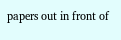papers out in front of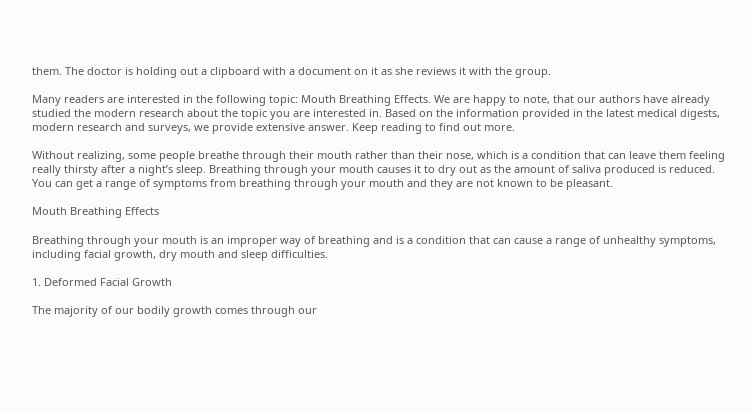them. The doctor is holding out a clipboard with a document on it as she reviews it with the group.

Many readers are interested in the following topic: Mouth Breathing Effects. We are happy to note, that our authors have already studied the modern research about the topic you are interested in. Based on the information provided in the latest medical digests, modern research and surveys, we provide extensive answer. Keep reading to find out more.

Without realizing, some people breathe through their mouth rather than their nose, which is a condition that can leave them feeling really thirsty after a night’s sleep. Breathing through your mouth causes it to dry out as the amount of saliva produced is reduced. You can get a range of symptoms from breathing through your mouth and they are not known to be pleasant.

Mouth Breathing Effects

Breathing through your mouth is an improper way of breathing and is a condition that can cause a range of unhealthy symptoms, including facial growth, dry mouth and sleep difficulties.

1. Deformed Facial Growth

The majority of our bodily growth comes through our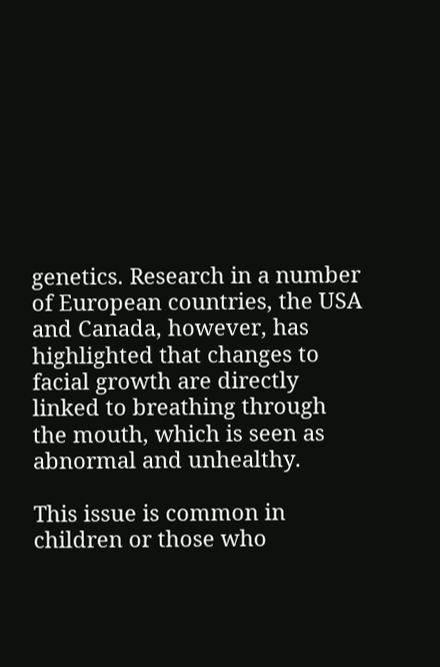genetics. Research in a number of European countries, the USA and Canada, however, has highlighted that changes to facial growth are directly linked to breathing through the mouth, which is seen as abnormal and unhealthy.

This issue is common in children or those who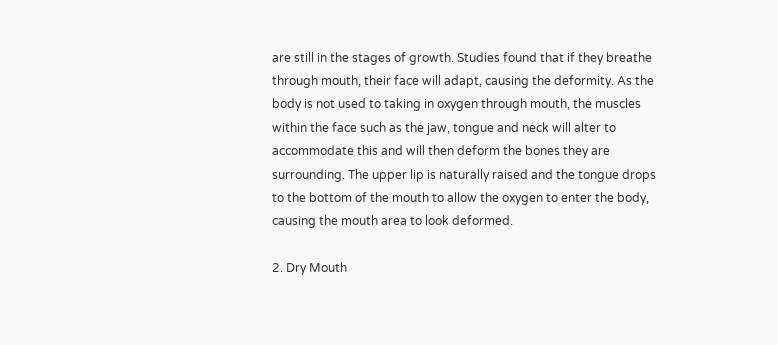are still in the stages of growth. Studies found that if they breathe through mouth, their face will adapt, causing the deformity. As the body is not used to taking in oxygen through mouth, the muscles within the face such as the jaw, tongue and neck will alter to accommodate this and will then deform the bones they are surrounding. The upper lip is naturally raised and the tongue drops to the bottom of the mouth to allow the oxygen to enter the body, causing the mouth area to look deformed.

2. Dry Mouth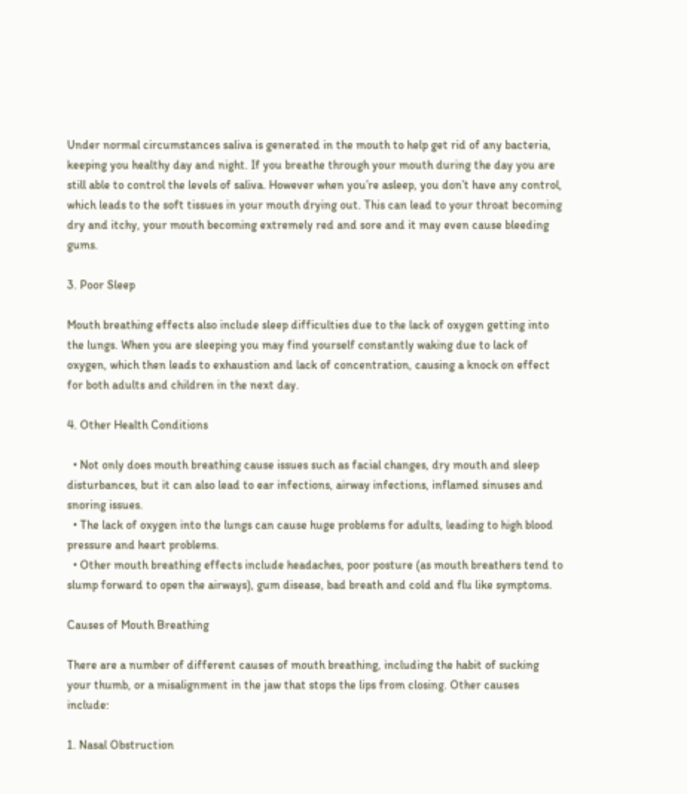Under normal circumstances saliva is generated in the mouth to help get rid of any bacteria, keeping you healthy day and night. If you breathe through your mouth during the day you are still able to control the levels of saliva. However when you’re asleep, you don’t have any control, which leads to the soft tissues in your mouth drying out. This can lead to your throat becoming dry and itchy, your mouth becoming extremely red and sore and it may even cause bleeding gums.

3. Poor Sleep

Mouth breathing effects also include sleep difficulties due to the lack of oxygen getting into the lungs. When you are sleeping you may find yourself constantly waking due to lack of oxygen, which then leads to exhaustion and lack of concentration, causing a knock on effect for both adults and children in the next day.

4. Other Health Conditions

  • Not only does mouth breathing cause issues such as facial changes, dry mouth and sleep disturbances, but it can also lead to ear infections, airway infections, inflamed sinuses and snoring issues.
  • The lack of oxygen into the lungs can cause huge problems for adults, leading to high blood pressure and heart problems.
  • Other mouth breathing effects include headaches, poor posture (as mouth breathers tend to slump forward to open the airways), gum disease, bad breath and cold and flu like symptoms.

Causes of Mouth Breathing

There are a number of different causes of mouth breathing, including the habit of sucking your thumb, or a misalignment in the jaw that stops the lips from closing. Other causes include:

1. Nasal Obstruction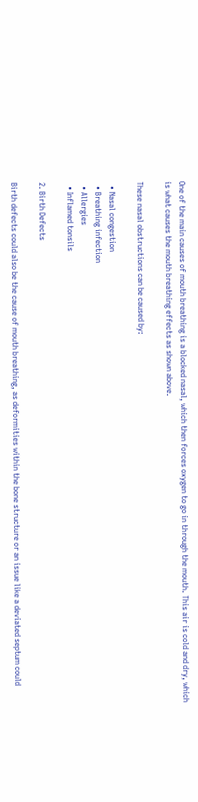One of the main causes of mouth breathing is a blocked nasal, which then forces oxygen to go in through the mouth. This air is cold and dry, which is what causes the mouth breathing effects as shown above.

These nasal obstructions can be caused by:

  • Nasal congestion
  • Breathing infection
  • Allergies
  • Inflamed tonsils

2. Birth Defects

Birth defects could also be the cause of mouth breathing, as deformities within the bone structure or an issue like a deviated septum could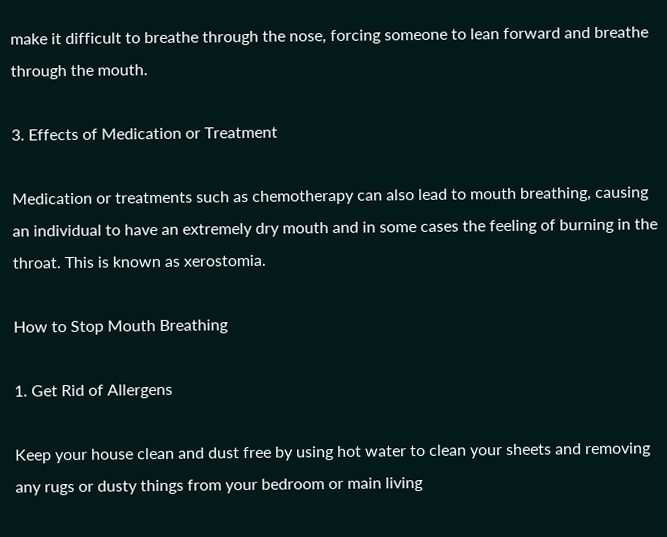make it difficult to breathe through the nose, forcing someone to lean forward and breathe through the mouth.

3. Effects of Medication or Treatment

Medication or treatments such as chemotherapy can also lead to mouth breathing, causing an individual to have an extremely dry mouth and in some cases the feeling of burning in the throat. This is known as xerostomia.

How to Stop Mouth Breathing

1. Get Rid of Allergens

Keep your house clean and dust free by using hot water to clean your sheets and removing any rugs or dusty things from your bedroom or main living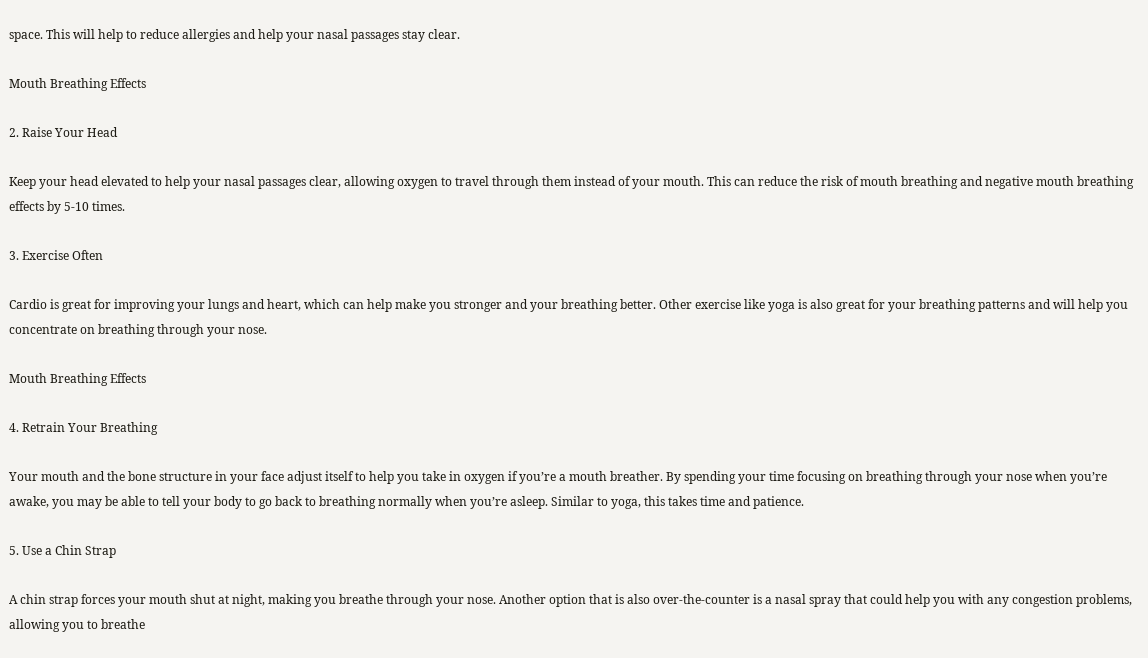space. This will help to reduce allergies and help your nasal passages stay clear.

Mouth Breathing Effects

2. Raise Your Head

Keep your head elevated to help your nasal passages clear, allowing oxygen to travel through them instead of your mouth. This can reduce the risk of mouth breathing and negative mouth breathing effects by 5-10 times.

3. Exercise Often

Cardio is great for improving your lungs and heart, which can help make you stronger and your breathing better. Other exercise like yoga is also great for your breathing patterns and will help you concentrate on breathing through your nose.

Mouth Breathing Effects

4. Retrain Your Breathing

Your mouth and the bone structure in your face adjust itself to help you take in oxygen if you’re a mouth breather. By spending your time focusing on breathing through your nose when you’re awake, you may be able to tell your body to go back to breathing normally when you’re asleep. Similar to yoga, this takes time and patience.

5. Use a Chin Strap

A chin strap forces your mouth shut at night, making you breathe through your nose. Another option that is also over-the-counter is a nasal spray that could help you with any congestion problems, allowing you to breathe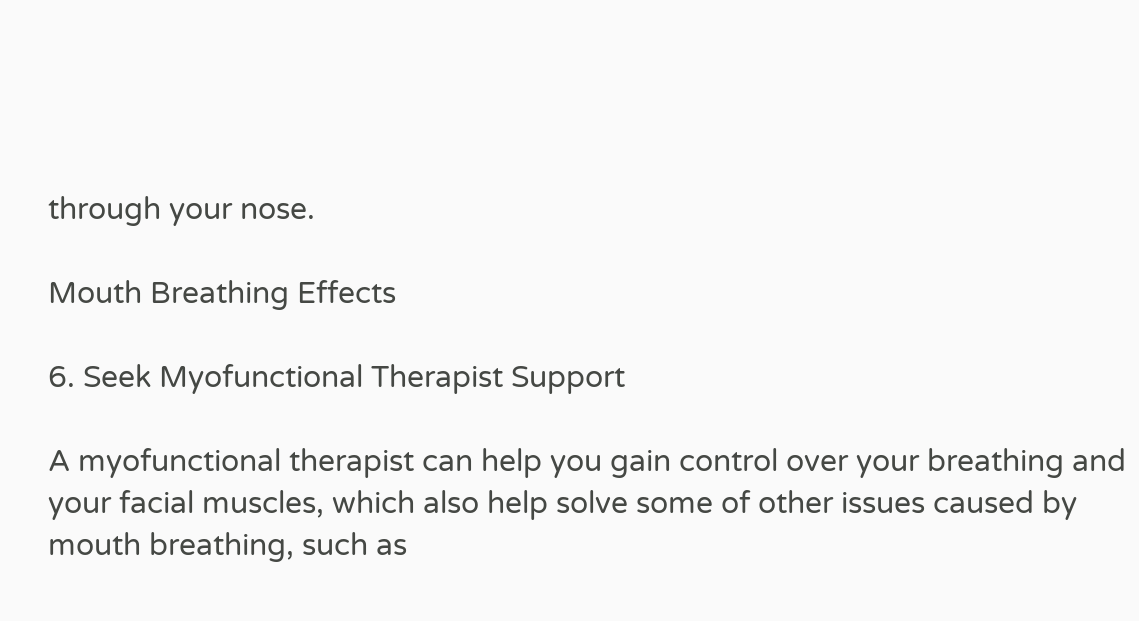through your nose.

Mouth Breathing Effects

6. Seek Myofunctional Therapist Support

A myofunctional therapist can help you gain control over your breathing and your facial muscles, which also help solve some of other issues caused by mouth breathing, such as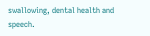swallowing, dental health and speech.